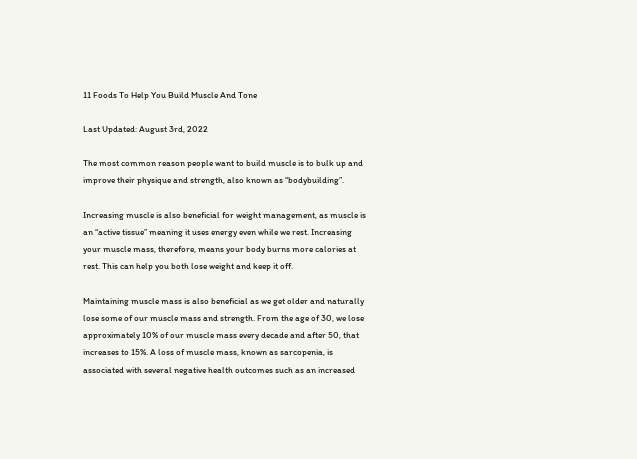11 Foods To Help You Build Muscle And Tone

Last Updated: August 3rd, 2022

The most common reason people want to build muscle is to bulk up and improve their physique and strength, also known as “bodybuilding”.

Increasing muscle is also beneficial for weight management, as muscle is an “active tissue” meaning it uses energy even while we rest. Increasing your muscle mass, therefore, means your body burns more calories at rest. This can help you both lose weight and keep it off.

Maintaining muscle mass is also beneficial as we get older and naturally lose some of our muscle mass and strength. From the age of 30, we lose approximately 10% of our muscle mass every decade and after 50, that increases to 15%. A loss of muscle mass, known as sarcopenia, is associated with several negative health outcomes such as an increased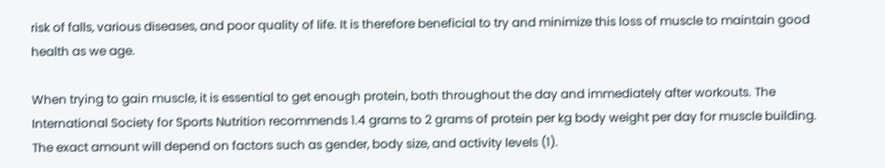risk of falls, various diseases, and poor quality of life. It is therefore beneficial to try and minimize this loss of muscle to maintain good health as we age.

When trying to gain muscle, it is essential to get enough protein, both throughout the day and immediately after workouts. The International Society for Sports Nutrition recommends 1.4 grams to 2 grams of protein per kg body weight per day for muscle building. The exact amount will depend on factors such as gender, body size, and activity levels (1).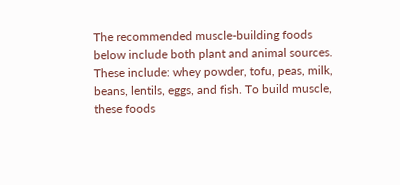The recommended muscle-building foods below include both plant and animal sources. These include: whey powder, tofu, peas, milk, beans, lentils, eggs, and fish. To build muscle, these foods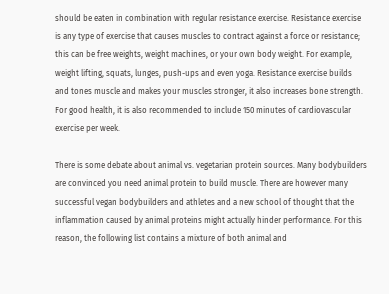should be eaten in combination with regular resistance exercise. Resistance exercise is any type of exercise that causes muscles to contract against a force or resistance; this can be free weights, weight machines, or your own body weight. For example, weight lifting, squats, lunges, push-ups and even yoga. Resistance exercise builds and tones muscle and makes your muscles stronger, it also increases bone strength. For good health, it is also recommended to include 150 minutes of cardiovascular exercise per week.

There is some debate about animal vs. vegetarian protein sources. Many bodybuilders are convinced you need animal protein to build muscle. There are however many successful vegan bodybuilders and athletes and a new school of thought that the inflammation caused by animal proteins might actually hinder performance. For this reason, the following list contains a mixture of both animal and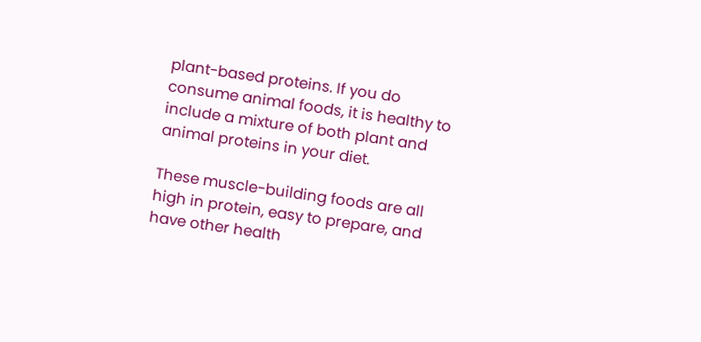plant-based proteins. If you do consume animal foods, it is healthy to include a mixture of both plant and animal proteins in your diet.

These muscle-building foods are all high in protein, easy to prepare, and have other health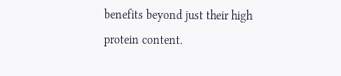benefits beyond just their high protein content.